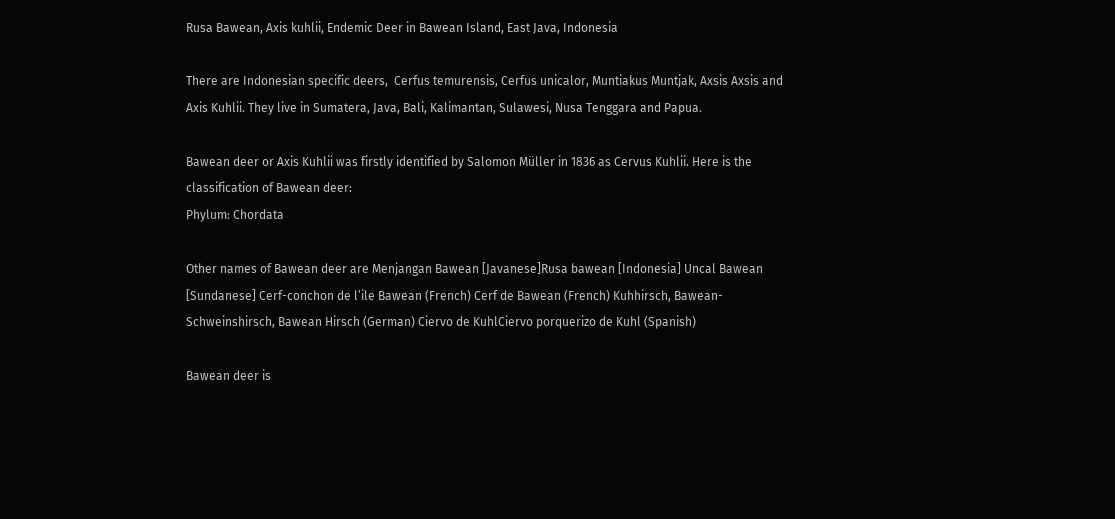Rusa Bawean, Axis kuhlii, Endemic Deer in Bawean Island, East Java, Indonesia

There are Indonesian specific deers,  Cerfus temurensis, Cerfus unicalor, Muntiakus Muntjak, Axsis Axsis and Axis Kuhlii. They live in Sumatera, Java, Bali, Kalimantan, Sulawesi, Nusa Tenggara and Papua.

Bawean deer or Axis Kuhlii was firstly identified by Salomon Müller in 1836 as Cervus Kuhlii. Here is the classification of Bawean deer:
Phylum: Chordata

Other names of Bawean deer are Menjangan Bawean [Javanese]Rusa bawean [Indonesia] Uncal Bawean [Sundanese] Cerf-conchon de l’ile Bawean (French) Cerf de Bawean (French) Kuhhirsch, Bawean-Schweinshirsch, Bawean Hirsch (German) Ciervo de KuhlCiervo porquerizo de Kuhl (Spanish)

Bawean deer is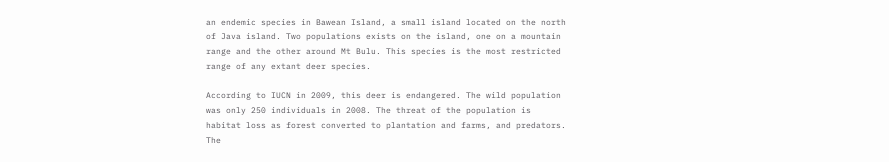an endemic species in Bawean Island, a small island located on the north of Java island. Two populations exists on the island, one on a mountain range and the other around Mt Bulu. This species is the most restricted range of any extant deer species.

According to IUCN in 2009, this deer is endangered. The wild population was only 250 individuals in 2008. The threat of the population is habitat loss as forest converted to plantation and farms, and predators. The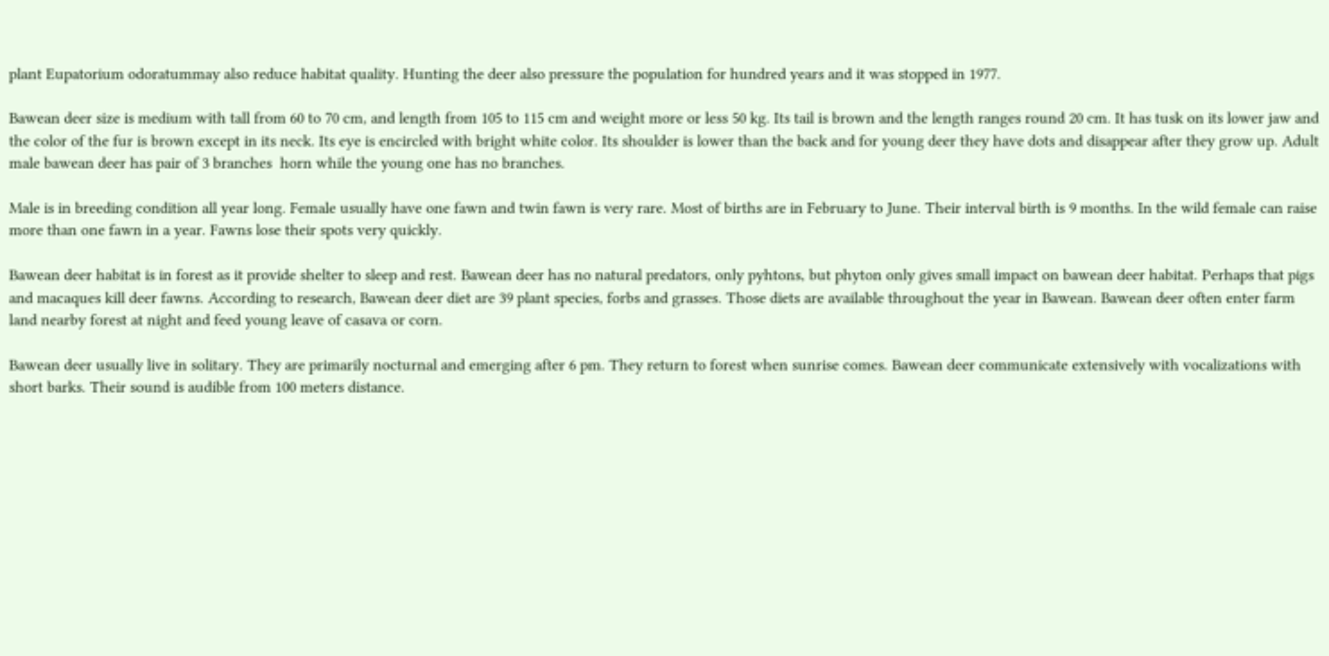plant Eupatorium odoratummay also reduce habitat quality. Hunting the deer also pressure the population for hundred years and it was stopped in 1977.

Bawean deer size is medium with tall from 60 to 70 cm, and length from 105 to 115 cm and weight more or less 50 kg. Its tail is brown and the length ranges round 20 cm. It has tusk on its lower jaw and the color of the fur is brown except in its neck. Its eye is encircled with bright white color. Its shoulder is lower than the back and for young deer they have dots and disappear after they grow up. Adult male bawean deer has pair of 3 branches  horn while the young one has no branches.

Male is in breeding condition all year long. Female usually have one fawn and twin fawn is very rare. Most of births are in February to June. Their interval birth is 9 months. In the wild female can raise more than one fawn in a year. Fawns lose their spots very quickly.

Bawean deer habitat is in forest as it provide shelter to sleep and rest. Bawean deer has no natural predators, only pyhtons, but phyton only gives small impact on bawean deer habitat. Perhaps that pigs and macaques kill deer fawns. According to research, Bawean deer diet are 39 plant species, forbs and grasses. Those diets are available throughout the year in Bawean. Bawean deer often enter farm land nearby forest at night and feed young leave of casava or corn.

Bawean deer usually live in solitary. They are primarily nocturnal and emerging after 6 pm. They return to forest when sunrise comes. Bawean deer communicate extensively with vocalizations with short barks. Their sound is audible from 100 meters distance.